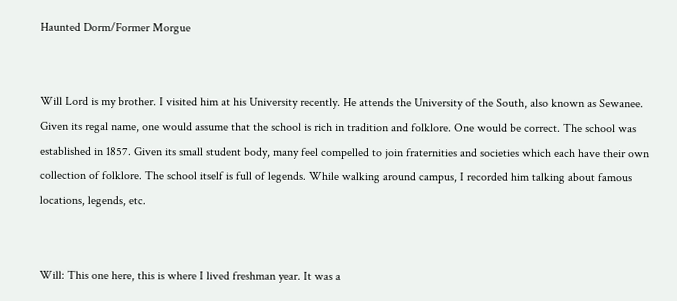Haunted Dorm/Former Morgue


Will Lord is my brother. I visited him at his University recently. He attends the University of the South, also known as Sewanee. Given its regal name, one would assume that the school is rich in tradition and folklore. One would be correct. The school was established in 1857. Given its small student body, many feel compelled to join fraternities and societies which each have their own collection of folklore. The school itself is full of legends. While walking around campus, I recorded him talking about famous locations, legends, etc.


Will: This one here, this is where I lived freshman year. It was a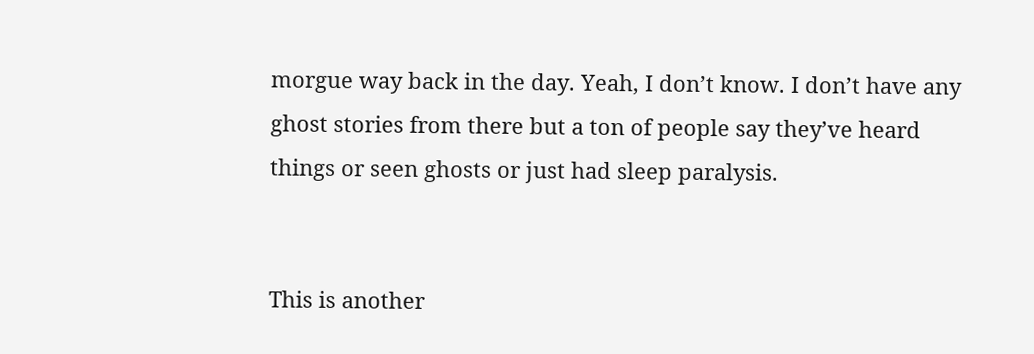morgue way back in the day. Yeah, I don’t know. I don’t have any ghost stories from there but a ton of people say they’ve heard things or seen ghosts or just had sleep paralysis.


This is another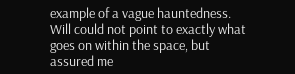example of a vague hauntedness. Will could not point to exactly what goes on within the space, but assured me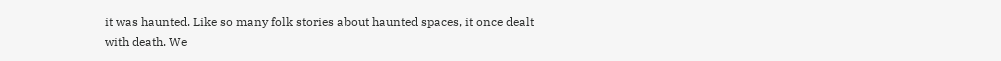it was haunted. Like so many folk stories about haunted spaces, it once dealt with death. We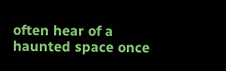often hear of a haunted space once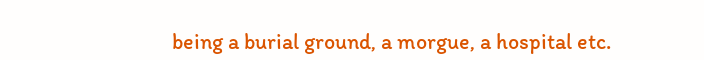being a burial ground, a morgue, a hospital etc.